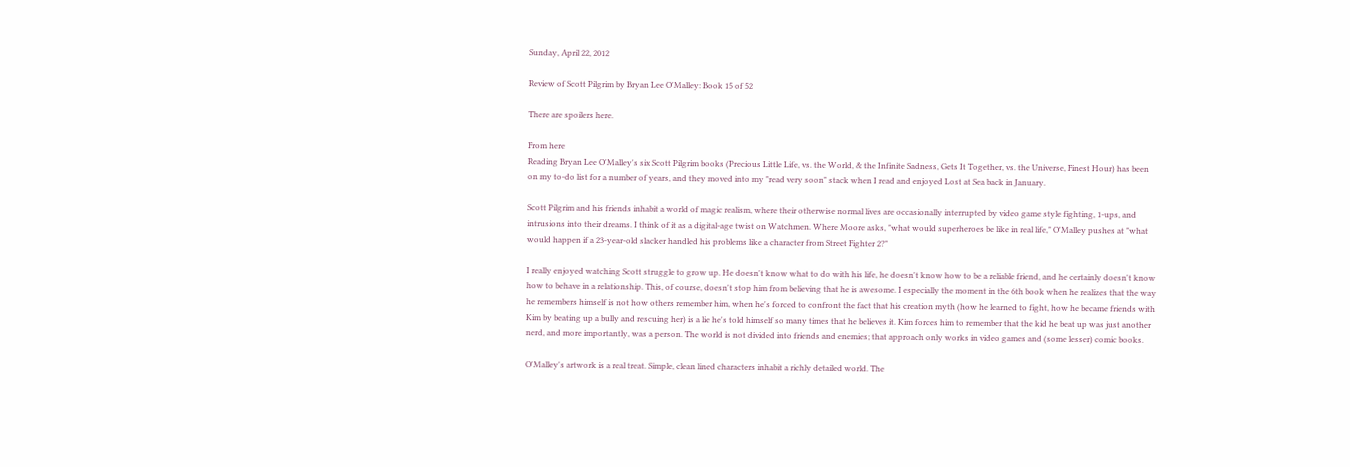Sunday, April 22, 2012

Review of Scott Pilgrim by Bryan Lee O'Malley: Book 15 of 52

There are spoilers here.

From here
Reading Bryan Lee O'Malley's six Scott Pilgrim books (Precious Little Life, vs. the World, & the Infinite Sadness, Gets It Together, vs. the Universe, Finest Hour) has been on my to-do list for a number of years, and they moved into my "read very soon" stack when I read and enjoyed Lost at Sea back in January.

Scott Pilgrim and his friends inhabit a world of magic realism, where their otherwise normal lives are occasionally interrupted by video game style fighting, 1-ups, and intrusions into their dreams. I think of it as a digital-age twist on Watchmen. Where Moore asks, "what would superheroes be like in real life," O'Malley pushes at "what would happen if a 23-year-old slacker handled his problems like a character from Street Fighter 2?"

I really enjoyed watching Scott struggle to grow up. He doesn't know what to do with his life, he doesn't know how to be a reliable friend, and he certainly doesn't know how to behave in a relationship. This, of course, doesn't stop him from believing that he is awesome. I especially the moment in the 6th book when he realizes that the way he remembers himself is not how others remember him, when he's forced to confront the fact that his creation myth (how he learned to fight, how he became friends with Kim by beating up a bully and rescuing her) is a lie he's told himself so many times that he believes it. Kim forces him to remember that the kid he beat up was just another nerd, and more importantly, was a person. The world is not divided into friends and enemies; that approach only works in video games and (some lesser) comic books.

O'Malley's artwork is a real treat. Simple, clean lined characters inhabit a richly detailed world. The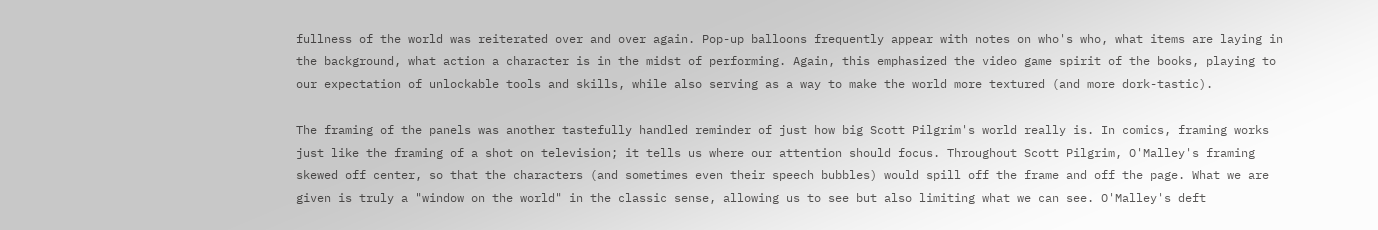fullness of the world was reiterated over and over again. Pop-up balloons frequently appear with notes on who's who, what items are laying in the background, what action a character is in the midst of performing. Again, this emphasized the video game spirit of the books, playing to our expectation of unlockable tools and skills, while also serving as a way to make the world more textured (and more dork-tastic).

The framing of the panels was another tastefully handled reminder of just how big Scott Pilgrim's world really is. In comics, framing works just like the framing of a shot on television; it tells us where our attention should focus. Throughout Scott Pilgrim, O'Malley's framing skewed off center, so that the characters (and sometimes even their speech bubbles) would spill off the frame and off the page. What we are given is truly a "window on the world" in the classic sense, allowing us to see but also limiting what we can see. O'Malley's deft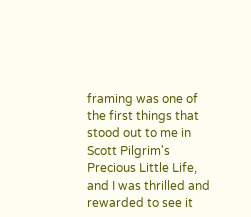framing was one of the first things that stood out to me in Scott Pilgrim's Precious Little Life, and I was thrilled and rewarded to see it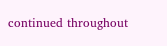continued throughout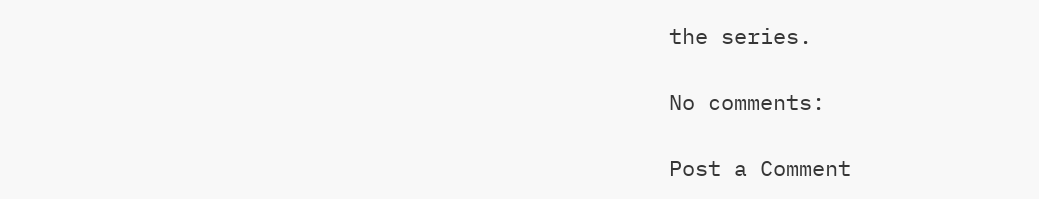the series.

No comments:

Post a Comment